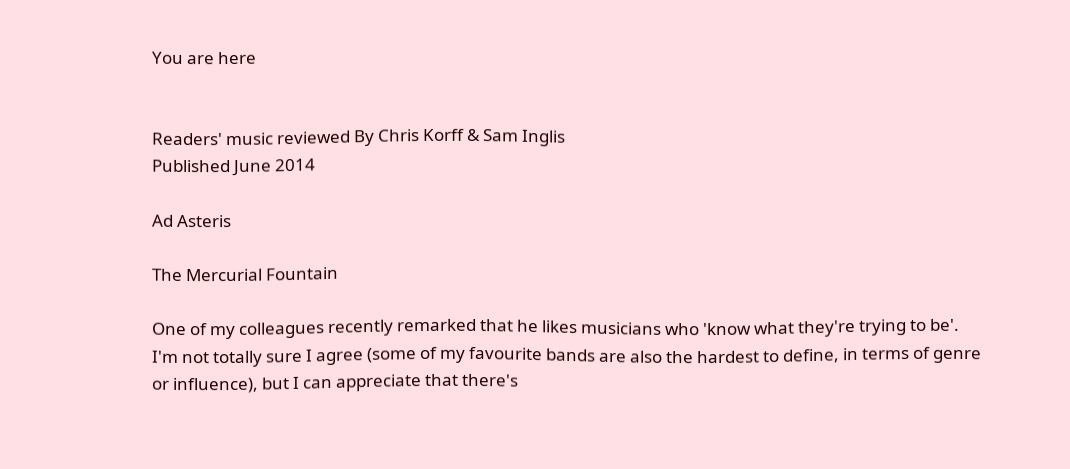You are here


Readers' music reviewed By Chris Korff & Sam Inglis
Published June 2014

Ad Asteris

The Mercurial Fountain

One of my colleagues recently remarked that he likes musicians who 'know what they're trying to be'. I'm not totally sure I agree (some of my favourite bands are also the hardest to define, in terms of genre or influence), but I can appreciate that there's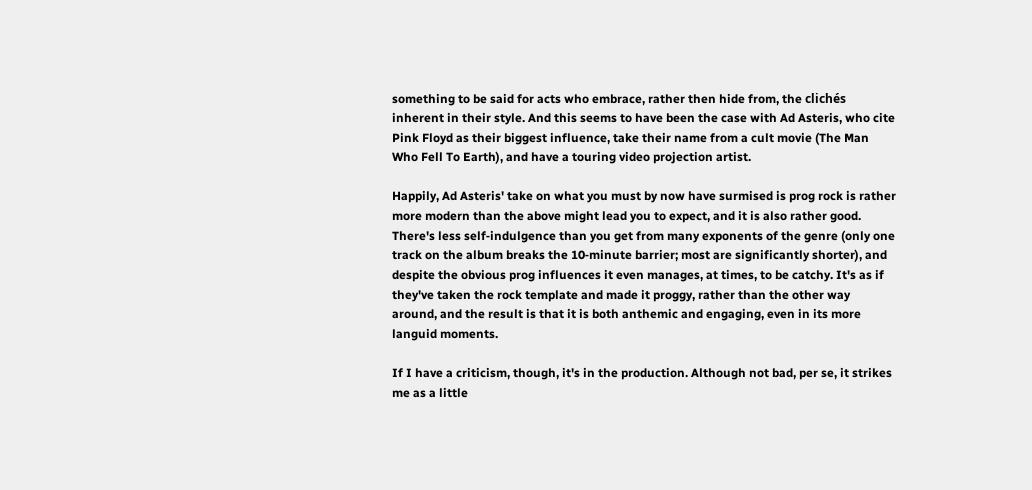something to be said for acts who embrace, rather then hide from, the clichés inherent in their style. And this seems to have been the case with Ad Asteris, who cite Pink Floyd as their biggest influence, take their name from a cult movie (The Man Who Fell To Earth), and have a touring video projection artist.

Happily, Ad Asteris' take on what you must by now have surmised is prog rock is rather more modern than the above might lead you to expect, and it is also rather good. There's less self‑indulgence than you get from many exponents of the genre (only one track on the album breaks the 10‑minute barrier; most are significantly shorter), and despite the obvious prog influences it even manages, at times, to be catchy. It's as if they've taken the rock template and made it proggy, rather than the other way around, and the result is that it is both anthemic and engaging, even in its more languid moments.

If I have a criticism, though, it's in the production. Although not bad, per se, it strikes me as a little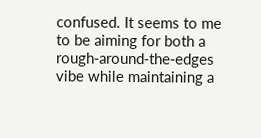confused. It seems to me to be aiming for both a rough‑around‑the‑edges vibe while maintaining a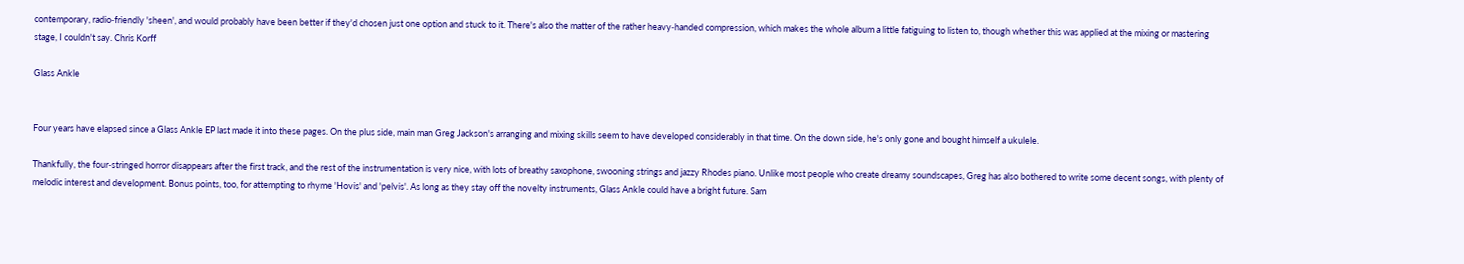contemporary, radio‑friendly 'sheen', and would probably have been better if they'd chosen just one option and stuck to it. There's also the matter of the rather heavy‑handed compression, which makes the whole album a little fatiguing to listen to, though whether this was applied at the mixing or mastering stage, I couldn't say. Chris Korff

Glass Ankle


Four years have elapsed since a Glass Ankle EP last made it into these pages. On the plus side, main man Greg Jackson's arranging and mixing skills seem to have developed considerably in that time. On the down side, he's only gone and bought himself a ukulele.

Thankfully, the four‑stringed horror disappears after the first track, and the rest of the instrumentation is very nice, with lots of breathy saxophone, swooning strings and jazzy Rhodes piano. Unlike most people who create dreamy soundscapes, Greg has also bothered to write some decent songs, with plenty of melodic interest and development. Bonus points, too, for attempting to rhyme 'Hovis' and 'pelvis'. As long as they stay off the novelty instruments, Glass Ankle could have a bright future. Sam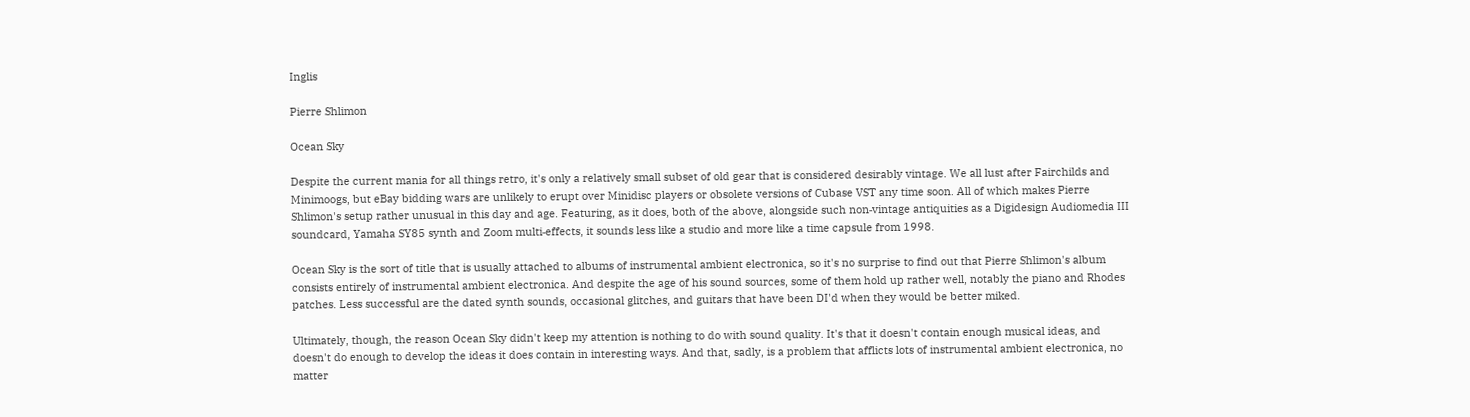Inglis

Pierre Shlimon

Ocean Sky

Despite the current mania for all things retro, it's only a relatively small subset of old gear that is considered desirably vintage. We all lust after Fairchilds and Minimoogs, but eBay bidding wars are unlikely to erupt over Minidisc players or obsolete versions of Cubase VST any time soon. All of which makes Pierre Shlimon's setup rather unusual in this day and age. Featuring, as it does, both of the above, alongside such non‑vintage antiquities as a Digidesign Audiomedia III soundcard, Yamaha SY85 synth and Zoom multi‑effects, it sounds less like a studio and more like a time capsule from 1998.

Ocean Sky is the sort of title that is usually attached to albums of instrumental ambient electronica, so it's no surprise to find out that Pierre Shlimon's album consists entirely of instrumental ambient electronica. And despite the age of his sound sources, some of them hold up rather well, notably the piano and Rhodes patches. Less successful are the dated synth sounds, occasional glitches, and guitars that have been DI'd when they would be better miked.

Ultimately, though, the reason Ocean Sky didn't keep my attention is nothing to do with sound quality. It's that it doesn't contain enough musical ideas, and doesn't do enough to develop the ideas it does contain in interesting ways. And that, sadly, is a problem that afflicts lots of instrumental ambient electronica, no matter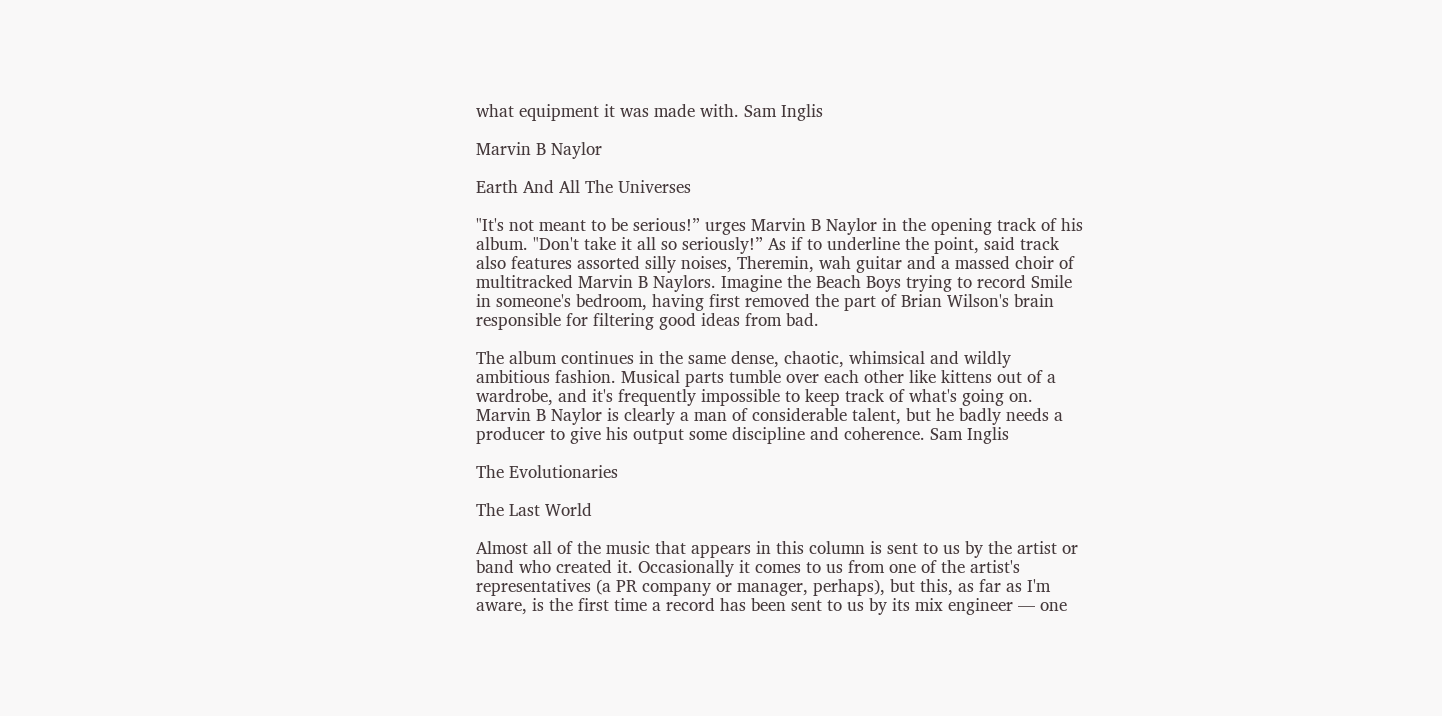what equipment it was made with. Sam Inglis

Marvin B Naylor

Earth And All The Universes

"It's not meant to be serious!” urges Marvin B Naylor in the opening track of his album. "Don't take it all so seriously!” As if to underline the point, said track also features assorted silly noises, Theremin, wah guitar and a massed choir of multitracked Marvin B Naylors. Imagine the Beach Boys trying to record Smile in someone's bedroom, having first removed the part of Brian Wilson's brain responsible for filtering good ideas from bad.

The album continues in the same dense, chaotic, whimsical and wildly ambitious fashion. Musical parts tumble over each other like kittens out of a wardrobe, and it's frequently impossible to keep track of what's going on. Marvin B Naylor is clearly a man of considerable talent, but he badly needs a producer to give his output some discipline and coherence. Sam Inglis

The Evolutionaries

The Last World

Almost all of the music that appears in this column is sent to us by the artist or band who created it. Occasionally it comes to us from one of the artist's representatives (a PR company or manager, perhaps), but this, as far as I'm aware, is the first time a record has been sent to us by its mix engineer — one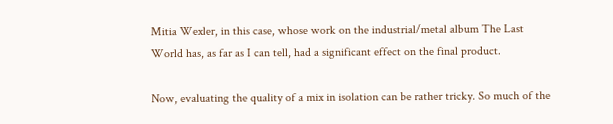Mitia Wexler, in this case, whose work on the industrial/metal album The Last World has, as far as I can tell, had a significant effect on the final product.

Now, evaluating the quality of a mix in isolation can be rather tricky. So much of the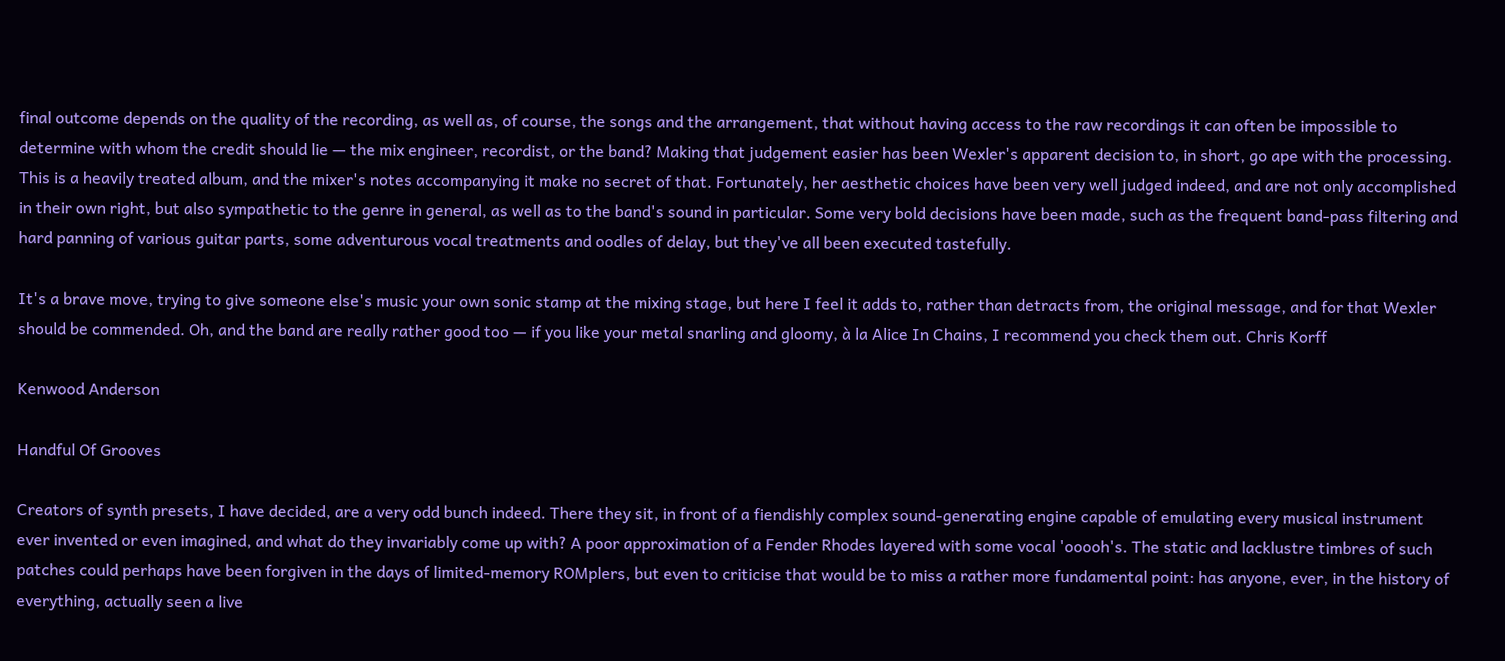final outcome depends on the quality of the recording, as well as, of course, the songs and the arrangement, that without having access to the raw recordings it can often be impossible to determine with whom the credit should lie — the mix engineer, recordist, or the band? Making that judgement easier has been Wexler's apparent decision to, in short, go ape with the processing. This is a heavily treated album, and the mixer's notes accompanying it make no secret of that. Fortunately, her aesthetic choices have been very well judged indeed, and are not only accomplished in their own right, but also sympathetic to the genre in general, as well as to the band's sound in particular. Some very bold decisions have been made, such as the frequent band‑pass filtering and hard panning of various guitar parts, some adventurous vocal treatments and oodles of delay, but they've all been executed tastefully.

It's a brave move, trying to give someone else's music your own sonic stamp at the mixing stage, but here I feel it adds to, rather than detracts from, the original message, and for that Wexler should be commended. Oh, and the band are really rather good too — if you like your metal snarling and gloomy, à la Alice In Chains, I recommend you check them out. Chris Korff

Kenwood Anderson

Handful Of Grooves

Creators of synth presets, I have decided, are a very odd bunch indeed. There they sit, in front of a fiendishly complex sound‑generating engine capable of emulating every musical instrument ever invented or even imagined, and what do they invariably come up with? A poor approximation of a Fender Rhodes layered with some vocal 'ooooh's. The static and lacklustre timbres of such patches could perhaps have been forgiven in the days of limited‑memory ROMplers, but even to criticise that would be to miss a rather more fundamental point: has anyone, ever, in the history of everything, actually seen a live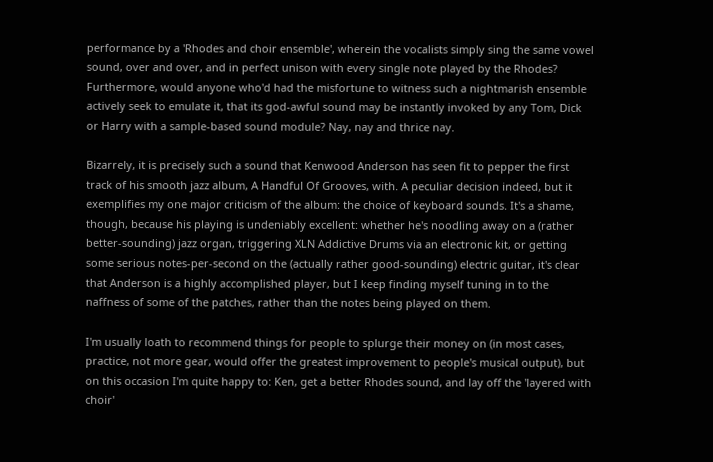performance by a 'Rhodes and choir ensemble', wherein the vocalists simply sing the same vowel sound, over and over, and in perfect unison with every single note played by the Rhodes? Furthermore, would anyone who'd had the misfortune to witness such a nightmarish ensemble actively seek to emulate it, that its god‑awful sound may be instantly invoked by any Tom, Dick or Harry with a sample‑based sound module? Nay, nay and thrice nay.

Bizarrely, it is precisely such a sound that Kenwood Anderson has seen fit to pepper the first track of his smooth jazz album, A Handful Of Grooves, with. A peculiar decision indeed, but it exemplifies my one major criticism of the album: the choice of keyboard sounds. It's a shame, though, because his playing is undeniably excellent: whether he's noodling away on a (rather better‑sounding) jazz organ, triggering XLN Addictive Drums via an electronic kit, or getting some serious notes‑per‑second on the (actually rather good‑sounding) electric guitar, it's clear that Anderson is a highly accomplished player, but I keep finding myself tuning in to the naffness of some of the patches, rather than the notes being played on them.

I'm usually loath to recommend things for people to splurge their money on (in most cases, practice, not more gear, would offer the greatest improvement to people's musical output), but on this occasion I'm quite happy to: Ken, get a better Rhodes sound, and lay off the 'layered with choir'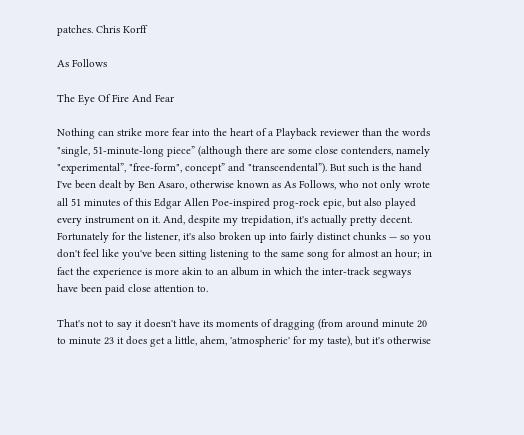patches. Chris Korff

As Follows

The Eye Of Fire And Fear

Nothing can strike more fear into the heart of a Playback reviewer than the words "single, 51‑minute-long piece” (although there are some close contenders, namely "experimental”, "free‑form", concept” and "transcendental”). But such is the hand I've been dealt by Ben Asaro, otherwise known as As Follows, who not only wrote all 51 minutes of this Edgar Allen Poe‑inspired prog‑rock epic, but also played every instrument on it. And, despite my trepidation, it's actually pretty decent. Fortunately for the listener, it's also broken up into fairly distinct chunks — so you don't feel like you've been sitting listening to the same song for almost an hour; in fact the experience is more akin to an album in which the inter‑track segways have been paid close attention to.

That's not to say it doesn't have its moments of dragging (from around minute 20 to minute 23 it does get a little, ahem, 'atmospheric' for my taste), but it's otherwise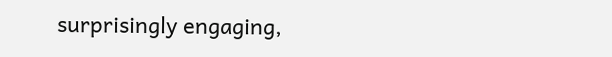surprisingly engaging,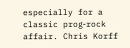especially for a classic prog‑rock affair. Chris Korff